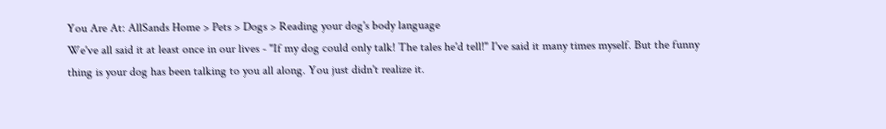You Are At: AllSands Home > Pets > Dogs > Reading your dog's body language
We've all said it at least once in our lives - "If my dog could only talk! The tales he'd tell!" I've said it many times myself. But the funny thing is your dog has been talking to you all along. You just didn't realize it.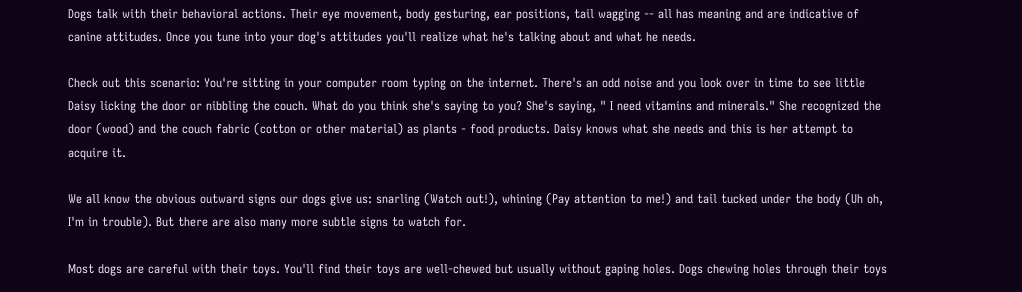Dogs talk with their behavioral actions. Their eye movement, body gesturing, ear positions, tail wagging -- all has meaning and are indicative of canine attitudes. Once you tune into your dog's attitudes you'll realize what he's talking about and what he needs.

Check out this scenario: You're sitting in your computer room typing on the internet. There's an odd noise and you look over in time to see little Daisy licking the door or nibbling the couch. What do you think she's saying to you? She's saying, " I need vitamins and minerals." She recognized the door (wood) and the couch fabric (cotton or other material) as plants - food products. Daisy knows what she needs and this is her attempt to acquire it.

We all know the obvious outward signs our dogs give us: snarling (Watch out!), whining (Pay attention to me!) and tail tucked under the body (Uh oh, I'm in trouble). But there are also many more subtle signs to watch for.

Most dogs are careful with their toys. You'll find their toys are well-chewed but usually without gaping holes. Dogs chewing holes through their toys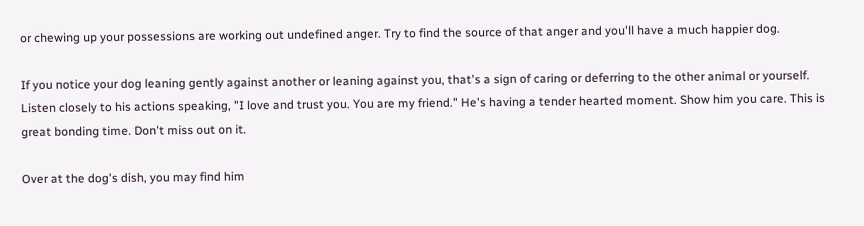or chewing up your possessions are working out undefined anger. Try to find the source of that anger and you'll have a much happier dog.

If you notice your dog leaning gently against another or leaning against you, that's a sign of caring or deferring to the other animal or yourself. Listen closely to his actions speaking, "I love and trust you. You are my friend." He's having a tender hearted moment. Show him you care. This is great bonding time. Don't miss out on it.

Over at the dog's dish, you may find him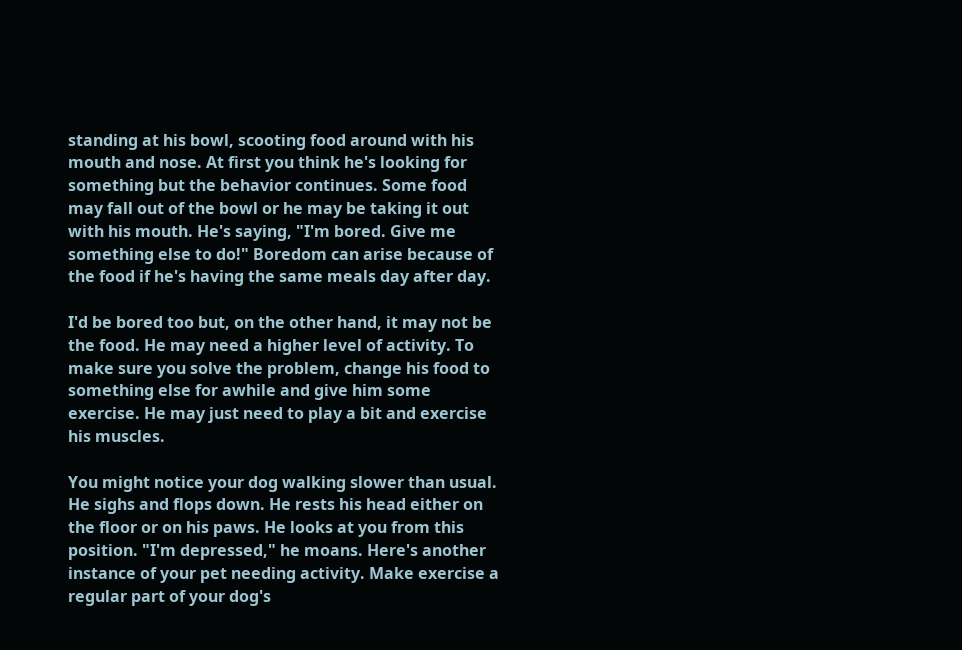standing at his bowl, scooting food around with his mouth and nose. At first you think he's looking for something but the behavior continues. Some food may fall out of the bowl or he may be taking it out with his mouth. He's saying, "I'm bored. Give me something else to do!" Boredom can arise because of the food if he's having the same meals day after day.

I'd be bored too but, on the other hand, it may not be the food. He may need a higher level of activity. To make sure you solve the problem, change his food to something else for awhile and give him some exercise. He may just need to play a bit and exercise his muscles.

You might notice your dog walking slower than usual. He sighs and flops down. He rests his head either on the floor or on his paws. He looks at you from this position. "I'm depressed," he moans. Here's another instance of your pet needing activity. Make exercise a regular part of your dog's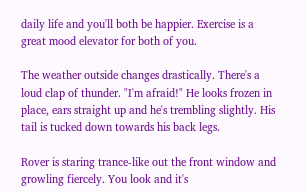daily life and you'll both be happier. Exercise is a great mood elevator for both of you.

The weather outside changes drastically. There's a loud clap of thunder. "I'm afraid!" He looks frozen in place, ears straight up and he's trembling slightly. His tail is tucked down towards his back legs.

Rover is staring trance-like out the front window and growling fiercely. You look and it's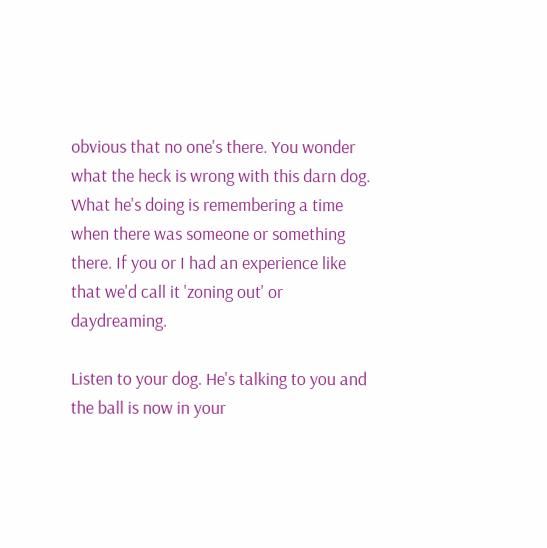obvious that no one's there. You wonder what the heck is wrong with this darn dog. What he's doing is remembering a time when there was someone or something there. If you or I had an experience like that we'd call it 'zoning out' or daydreaming.

Listen to your dog. He's talking to you and the ball is now in your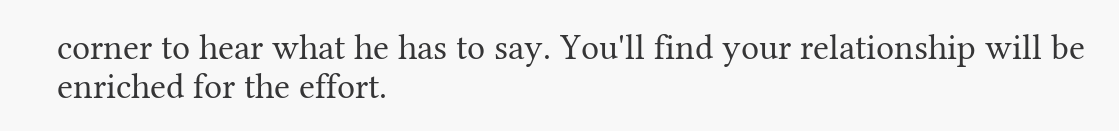corner to hear what he has to say. You'll find your relationship will be enriched for the effort.